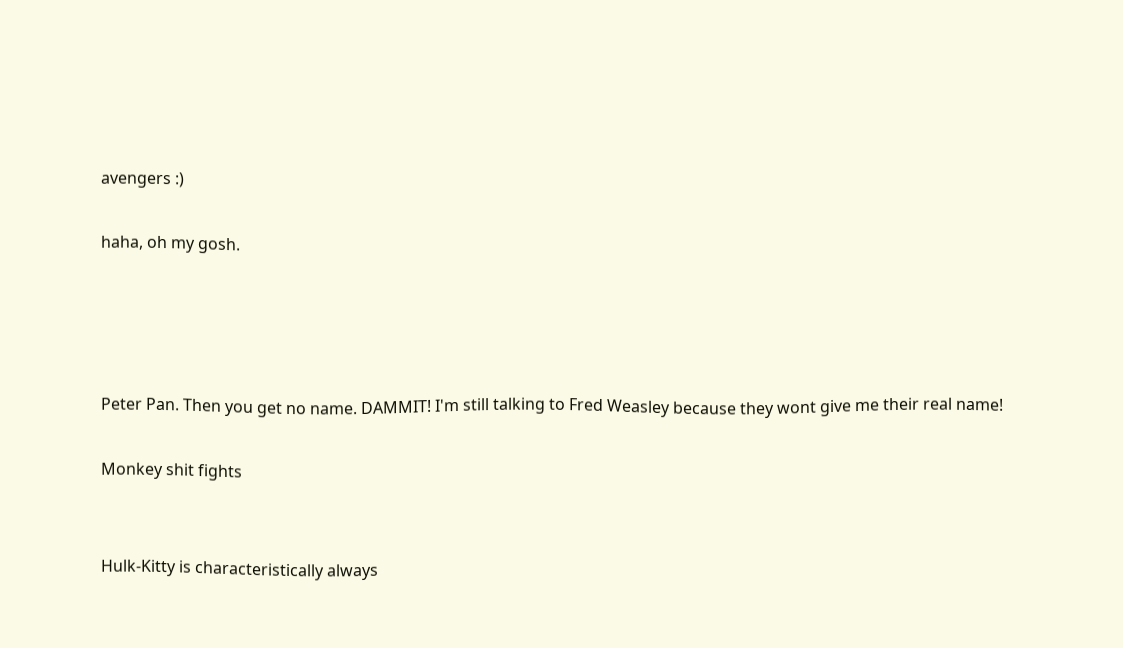avengers :)

haha, oh my gosh.




Peter Pan. Then you get no name. DAMMIT! I'm still talking to Fred Weasley because they wont give me their real name!

Monkey shit fights


Hulk-Kitty is characteristically always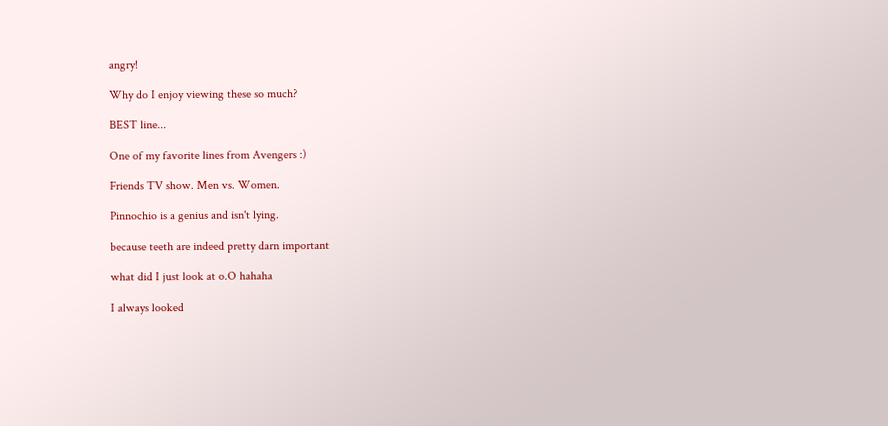angry!

Why do I enjoy viewing these so much?

BEST line...

One of my favorite lines from Avengers :)

Friends TV show. Men vs. Women.

Pinnochio is a genius and isn't lying.

because teeth are indeed pretty darn important

what did I just look at o.O hahaha

I always looked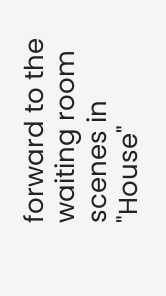forward to the waiting room scenes in "House"